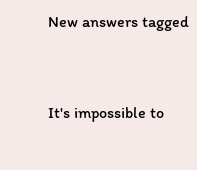New answers tagged


It's impossible to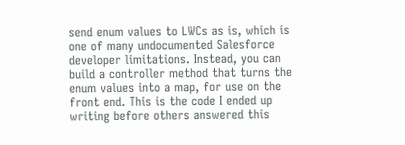send enum values to LWCs as is, which is one of many undocumented Salesforce developer limitations. Instead, you can build a controller method that turns the enum values into a map, for use on the front end. This is the code I ended up writing before others answered this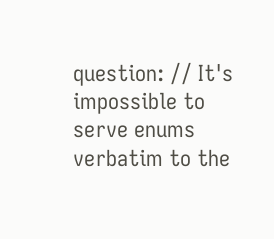question: // It's impossible to serve enums verbatim to the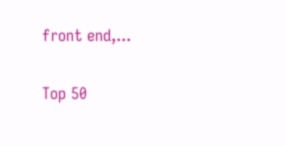front end,...

Top 50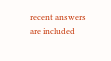recent answers are included